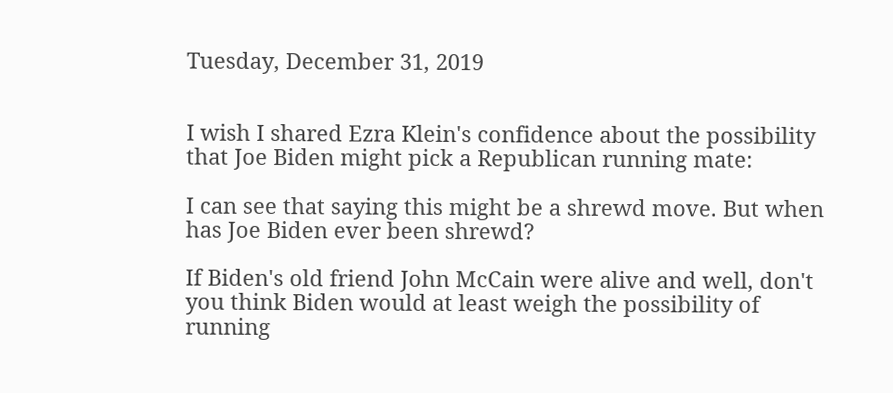Tuesday, December 31, 2019


I wish I shared Ezra Klein's confidence about the possibility that Joe Biden might pick a Republican running mate:

I can see that saying this might be a shrewd move. But when has Joe Biden ever been shrewd?

If Biden's old friend John McCain were alive and well, don't you think Biden would at least weigh the possibility of running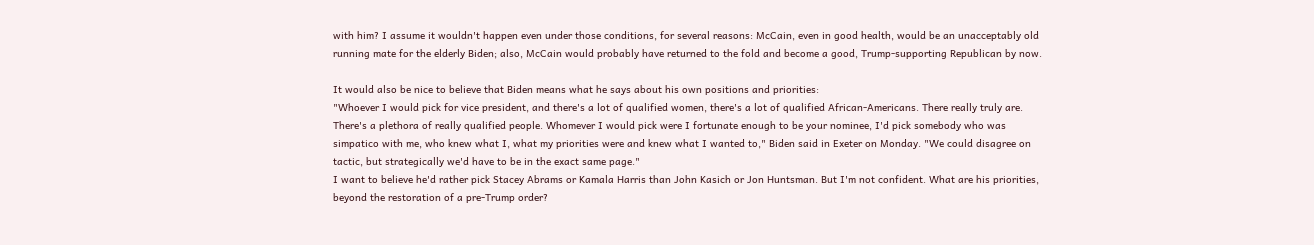with him? I assume it wouldn't happen even under those conditions, for several reasons: McCain, even in good health, would be an unacceptably old running mate for the elderly Biden; also, McCain would probably have returned to the fold and become a good, Trump-supporting Republican by now.

It would also be nice to believe that Biden means what he says about his own positions and priorities:
"Whoever I would pick for vice president, and there's a lot of qualified women, there's a lot of qualified African-Americans. There really truly are. There's a plethora of really qualified people. Whomever I would pick were I fortunate enough to be your nominee, I'd pick somebody who was simpatico with me, who knew what I, what my priorities were and knew what I wanted to," Biden said in Exeter on Monday. "We could disagree on tactic, but strategically we'd have to be in the exact same page."
I want to believe he'd rather pick Stacey Abrams or Kamala Harris than John Kasich or Jon Huntsman. But I'm not confident. What are his priorities, beyond the restoration of a pre-Trump order?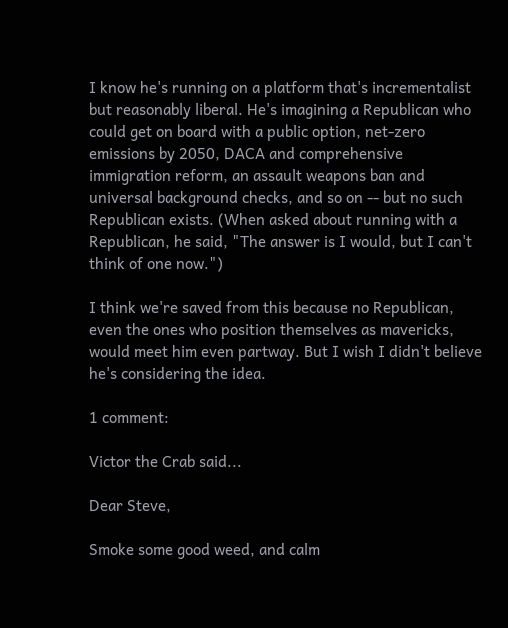I know he's running on a platform that's incrementalist but reasonably liberal. He's imagining a Republican who could get on board with a public option, net-zero emissions by 2050, DACA and comprehensive immigration reform, an assault weapons ban and universal background checks, and so on -- but no such Republican exists. (When asked about running with a Republican, he said, "The answer is I would, but I can't think of one now.")

I think we're saved from this because no Republican, even the ones who position themselves as mavericks, would meet him even partway. But I wish I didn't believe he's considering the idea.

1 comment:

Victor the Crab said...

Dear Steve,

Smoke some good weed, and calm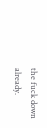the fuck down already.